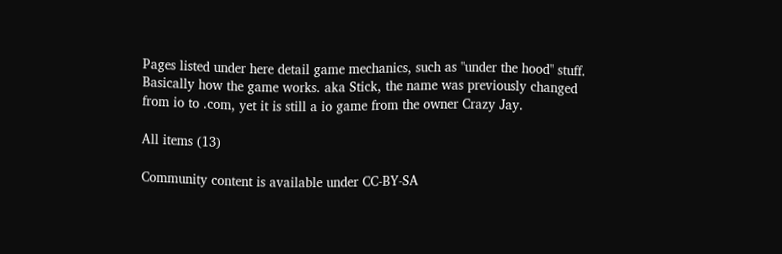Pages listed under here detail game mechanics, such as "under the hood" stuff. Basically how the game works. aka Stick, the name was previously changed from io to .com, yet it is still a io game from the owner Crazy Jay.

All items (13)

Community content is available under CC-BY-SA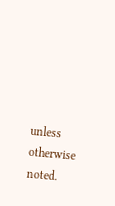unless otherwise noted.